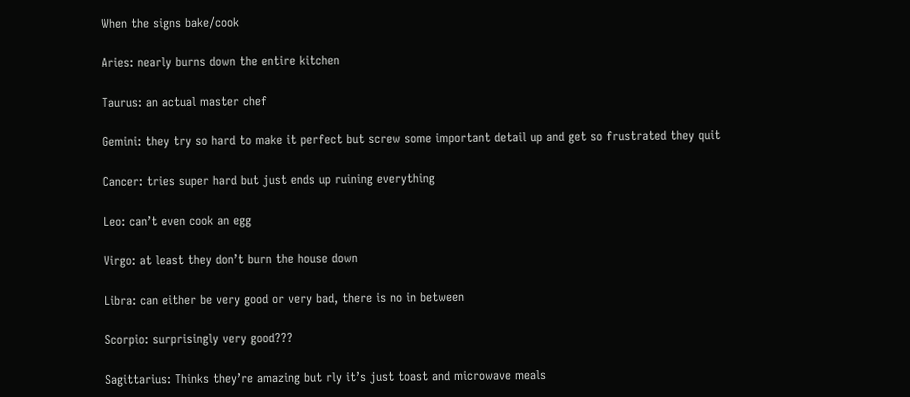When the signs bake/cook

Aries: nearly burns down the entire kitchen

Taurus: an actual master chef

Gemini: they try so hard to make it perfect but screw some important detail up and get so frustrated they quit

Cancer: tries super hard but just ends up ruining everything

Leo: can’t even cook an egg

Virgo: at least they don’t burn the house down

Libra: can either be very good or very bad, there is no in between

Scorpio: surprisingly very good???

Sagittarius: Thinks they’re amazing but rly it’s just toast and microwave meals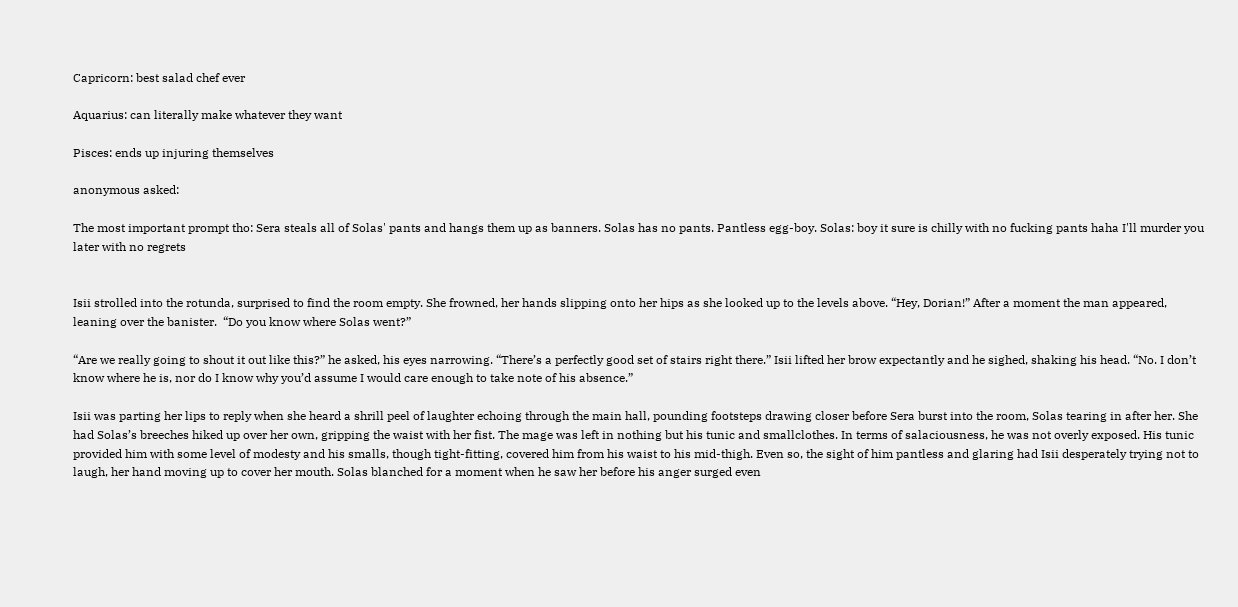Capricorn: best salad chef ever

Aquarius: can literally make whatever they want

Pisces: ends up injuring themselves

anonymous asked:

The most important prompt tho: Sera steals all of Solas' pants and hangs them up as banners. Solas has no pants. Pantless egg-boy. Solas: boy it sure is chilly with no fucking pants haha I'll murder you later with no regrets


Isii strolled into the rotunda, surprised to find the room empty. She frowned, her hands slipping onto her hips as she looked up to the levels above. “Hey, Dorian!” After a moment the man appeared, leaning over the banister.  “Do you know where Solas went?”

“Are we really going to shout it out like this?” he asked, his eyes narrowing. “There’s a perfectly good set of stairs right there.” Isii lifted her brow expectantly and he sighed, shaking his head. “No. I don’t know where he is, nor do I know why you’d assume I would care enough to take note of his absence.”

Isii was parting her lips to reply when she heard a shrill peel of laughter echoing through the main hall, pounding footsteps drawing closer before Sera burst into the room, Solas tearing in after her. She had Solas’s breeches hiked up over her own, gripping the waist with her fist. The mage was left in nothing but his tunic and smallclothes. In terms of salaciousness, he was not overly exposed. His tunic provided him with some level of modesty and his smalls, though tight-fitting, covered him from his waist to his mid-thigh. Even so, the sight of him pantless and glaring had Isii desperately trying not to laugh, her hand moving up to cover her mouth. Solas blanched for a moment when he saw her before his anger surged even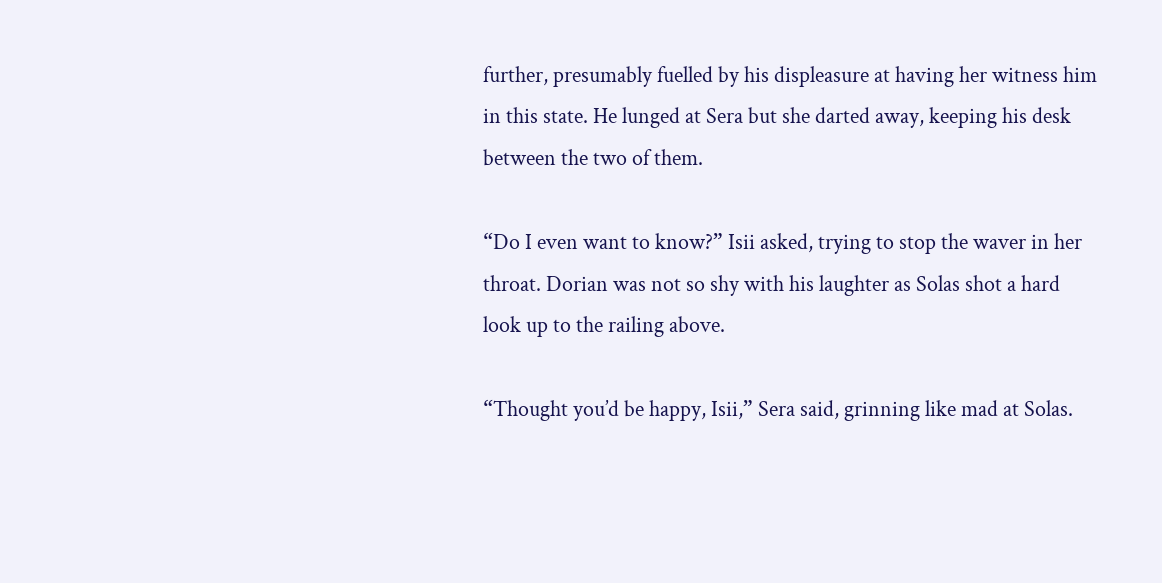further, presumably fuelled by his displeasure at having her witness him in this state. He lunged at Sera but she darted away, keeping his desk between the two of them.

“Do I even want to know?” Isii asked, trying to stop the waver in her throat. Dorian was not so shy with his laughter as Solas shot a hard look up to the railing above.

“Thought you’d be happy, Isii,” Sera said, grinning like mad at Solas.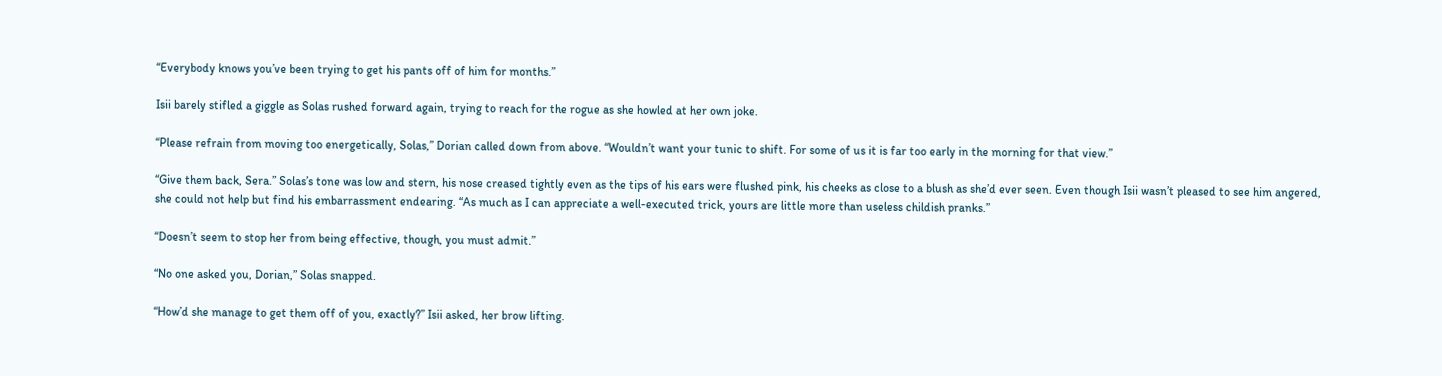“Everybody knows you’ve been trying to get his pants off of him for months.”

Isii barely stifled a giggle as Solas rushed forward again, trying to reach for the rogue as she howled at her own joke.

“Please refrain from moving too energetically, Solas,” Dorian called down from above. “Wouldn’t want your tunic to shift. For some of us it is far too early in the morning for that view.”

“Give them back, Sera.” Solas’s tone was low and stern, his nose creased tightly even as the tips of his ears were flushed pink, his cheeks as close to a blush as she’d ever seen. Even though Isii wasn’t pleased to see him angered, she could not help but find his embarrassment endearing. “As much as I can appreciate a well-executed trick, yours are little more than useless childish pranks.”

“Doesn’t seem to stop her from being effective, though, you must admit.”

“No one asked you, Dorian,” Solas snapped.

“How’d she manage to get them off of you, exactly?” Isii asked, her brow lifting.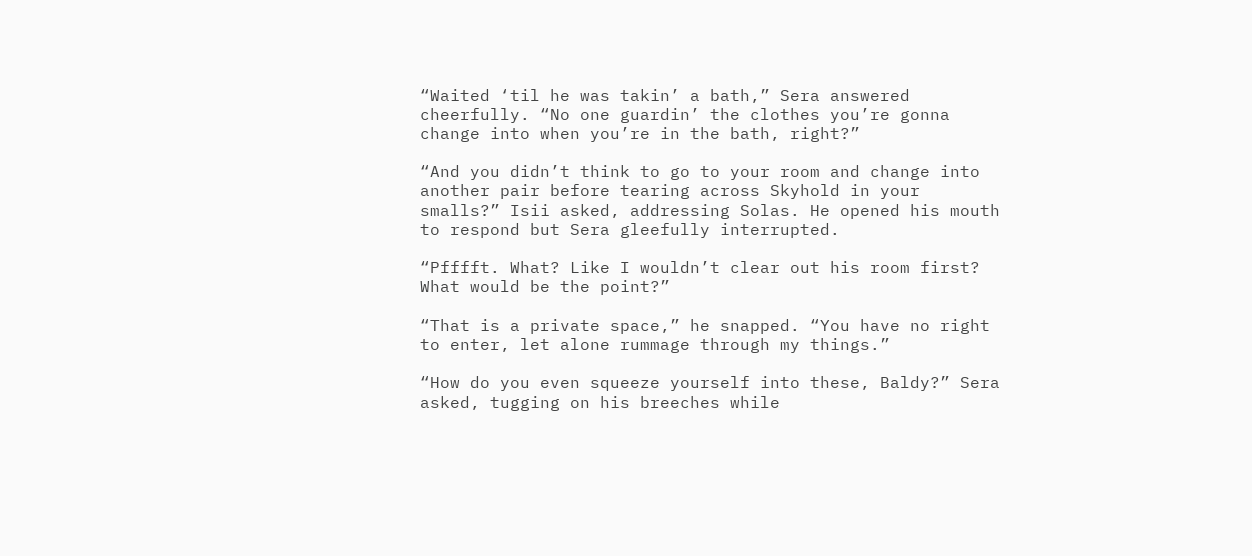“Waited ‘til he was takin’ a bath,” Sera answered cheerfully. “No one guardin’ the clothes you’re gonna change into when you’re in the bath, right?”

“And you didn’t think to go to your room and change into another pair before tearing across Skyhold in your smalls?” Isii asked, addressing Solas. He opened his mouth to respond but Sera gleefully interrupted.

“Pfffft. What? Like I wouldn’t clear out his room first? What would be the point?”

“That is a private space,” he snapped. “You have no right to enter, let alone rummage through my things.”

“How do you even squeeze yourself into these, Baldy?” Sera asked, tugging on his breeches while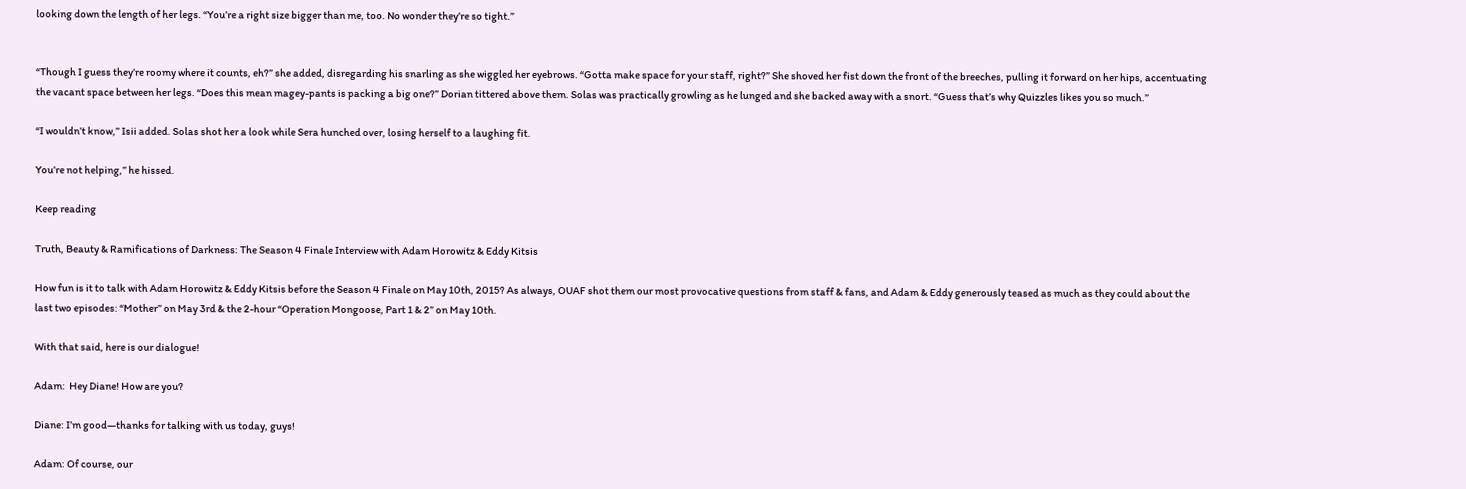looking down the length of her legs. “You’re a right size bigger than me, too. No wonder they’re so tight.”


“Though I guess they’re roomy where it counts, eh?” she added, disregarding his snarling as she wiggled her eyebrows. “Gotta make space for your staff, right?” She shoved her fist down the front of the breeches, pulling it forward on her hips, accentuating the vacant space between her legs. “Does this mean magey-pants is packing a big one?” Dorian tittered above them. Solas was practically growling as he lunged and she backed away with a snort. “Guess that’s why Quizzles likes you so much.”

“I wouldn’t know,” Isii added. Solas shot her a look while Sera hunched over, losing herself to a laughing fit.

You’re not helping,” he hissed.

Keep reading

Truth, Beauty & Ramifications of Darkness: The Season 4 Finale Interview with Adam Horowitz & Eddy Kitsis

How fun is it to talk with Adam Horowitz & Eddy Kitsis before the Season 4 Finale on May 10th, 2015? As always, OUAF shot them our most provocative questions from staff & fans, and Adam & Eddy generously teased as much as they could about the last two episodes: “Mother” on May 3rd & the 2-hour “Operation Mongoose, Part 1 & 2” on May 10th.

With that said, here is our dialogue!

Adam:  Hey Diane! How are you?

Diane: I’m good—thanks for talking with us today, guys!

Adam: Of course, our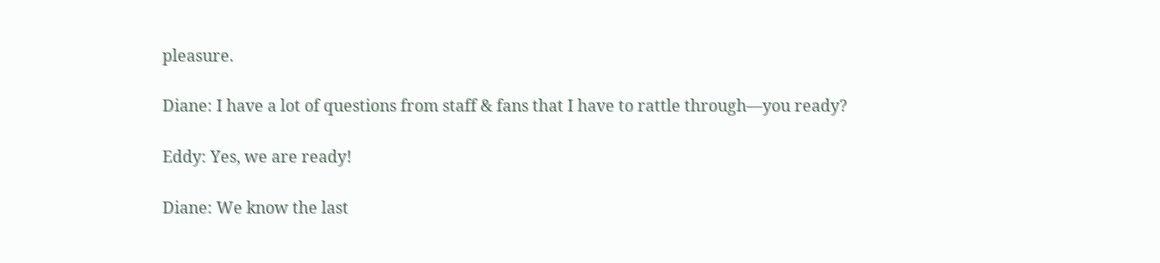pleasure.

Diane: I have a lot of questions from staff & fans that I have to rattle through—you ready?

Eddy: Yes, we are ready!

Diane: We know the last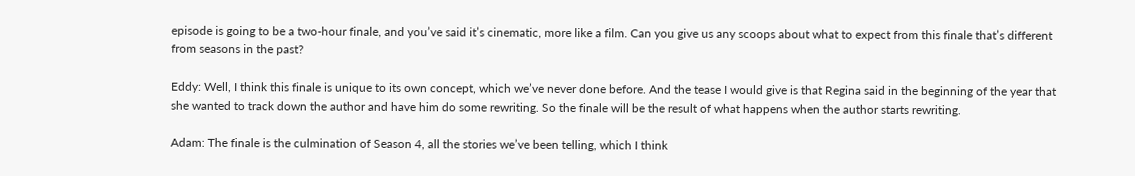episode is going to be a two-hour finale, and you’ve said it’s cinematic, more like a film. Can you give us any scoops about what to expect from this finale that’s different from seasons in the past?

Eddy: Well, I think this finale is unique to its own concept, which we’ve never done before. And the tease I would give is that Regina said in the beginning of the year that she wanted to track down the author and have him do some rewriting. So the finale will be the result of what happens when the author starts rewriting.

Adam: The finale is the culmination of Season 4, all the stories we’ve been telling, which I think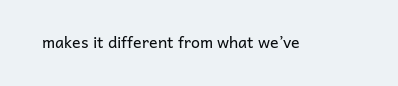makes it different from what we’ve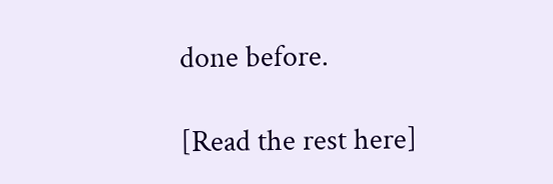done before.

[Read the rest here]